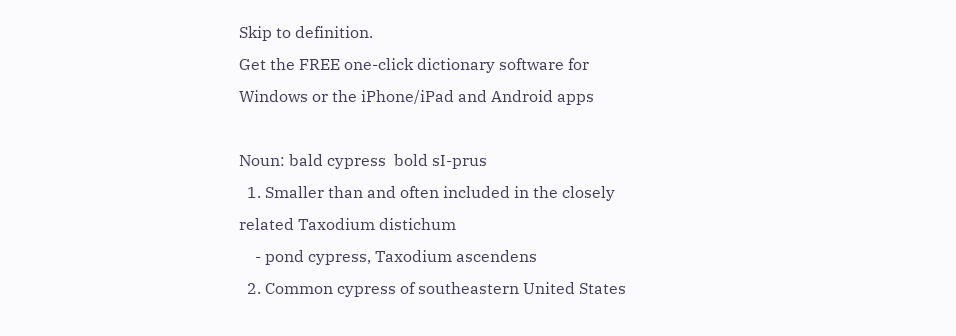Skip to definition.
Get the FREE one-click dictionary software for Windows or the iPhone/iPad and Android apps

Noun: bald cypress  bold sI-prus
  1. Smaller than and often included in the closely related Taxodium distichum
    - pond cypress, Taxodium ascendens
  2. Common cypress of southeastern United States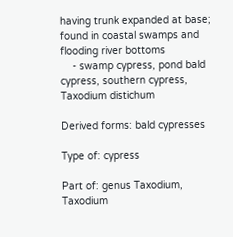having trunk expanded at base; found in coastal swamps and flooding river bottoms
    - swamp cypress, pond bald cypress, southern cypress, Taxodium distichum

Derived forms: bald cypresses

Type of: cypress

Part of: genus Taxodium, Taxodium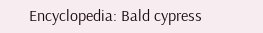Encyclopedia: Bald cypress